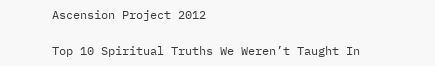Ascension Project 2012

Top 10 Spiritual Truths We Weren’t Taught In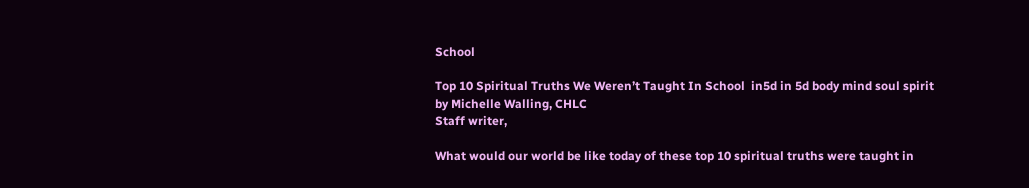School

Top 10 Spiritual Truths We Weren’t Taught In School  in5d in 5d body mind soul spirit
by Michelle Walling, CHLC
Staff writer,

What would our world be like today of these top 10 spiritual truths were taught in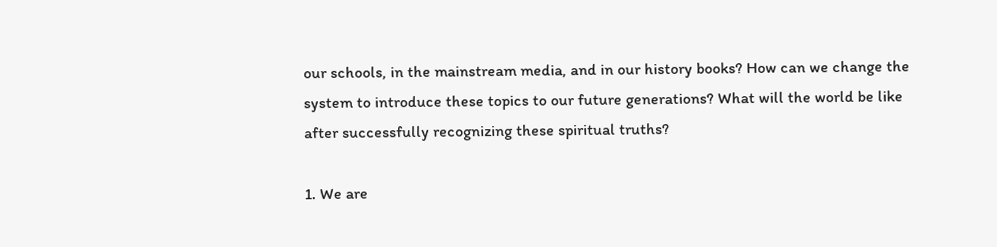our schools, in the mainstream media, and in our history books? How can we change the system to introduce these topics to our future generations? What will the world be like after successfully recognizing these spiritual truths?

1. We are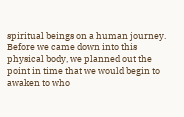spiritual beings on a human journey. Before we came down into this physical body, we planned out the point in time that we would begin to awaken to who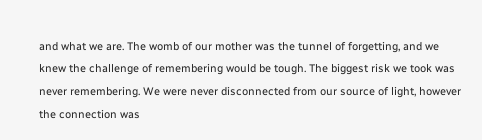and what we are. The womb of our mother was the tunnel of forgetting, and we knew the challenge of remembering would be tough. The biggest risk we took was never remembering. We were never disconnected from our source of light, however the connection was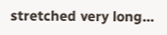stretched very long…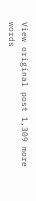View original post 1,309 more words